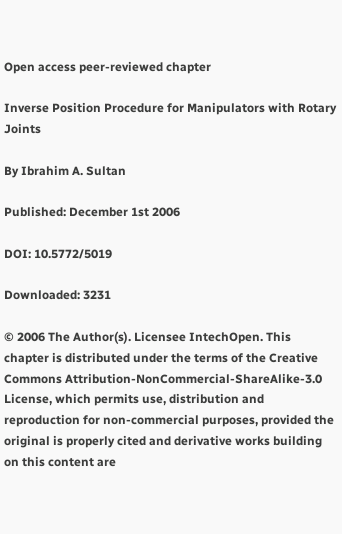Open access peer-reviewed chapter

Inverse Position Procedure for Manipulators with Rotary Joints

By Ibrahim A. Sultan

Published: December 1st 2006

DOI: 10.5772/5019

Downloaded: 3231

© 2006 The Author(s). Licensee IntechOpen. This chapter is distributed under the terms of the Creative Commons Attribution-NonCommercial-ShareAlike-3.0 License, which permits use, distribution and reproduction for non-commercial purposes, provided the original is properly cited and derivative works building on this content are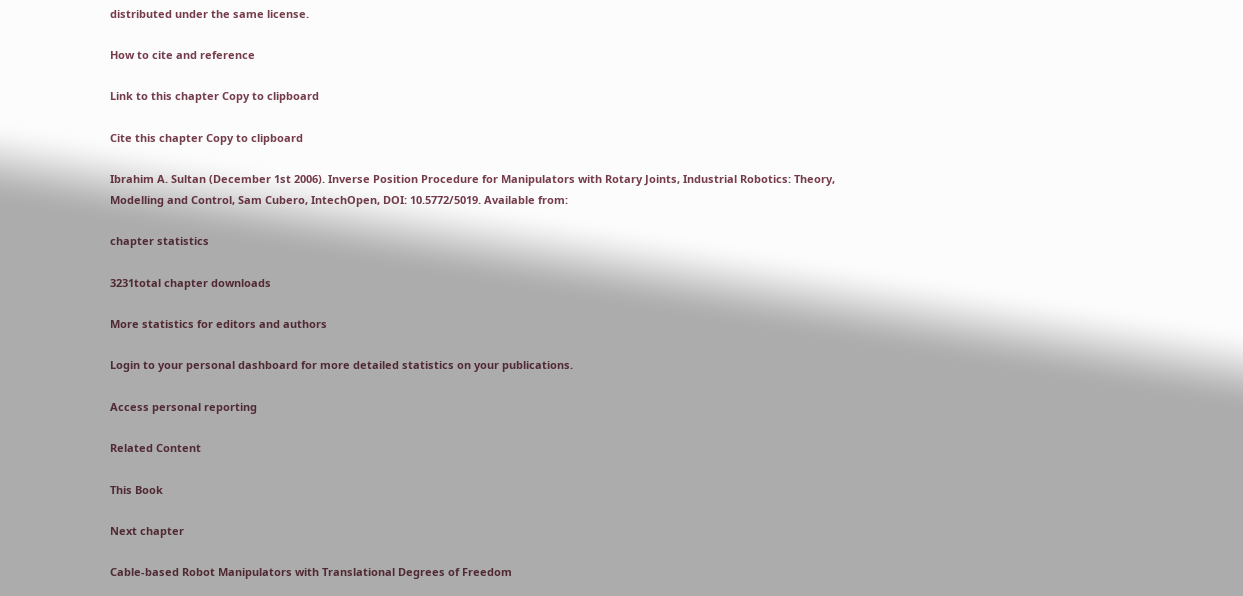distributed under the same license.

How to cite and reference

Link to this chapter Copy to clipboard

Cite this chapter Copy to clipboard

Ibrahim A. Sultan (December 1st 2006). Inverse Position Procedure for Manipulators with Rotary Joints, Industrial Robotics: Theory, Modelling and Control, Sam Cubero, IntechOpen, DOI: 10.5772/5019. Available from:

chapter statistics

3231total chapter downloads

More statistics for editors and authors

Login to your personal dashboard for more detailed statistics on your publications.

Access personal reporting

Related Content

This Book

Next chapter

Cable-based Robot Manipulators with Translational Degrees of Freedom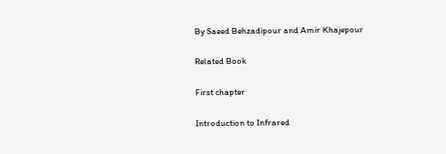By Saeed Behzadipour and Amir Khajepour

Related Book

First chapter

Introduction to Infrared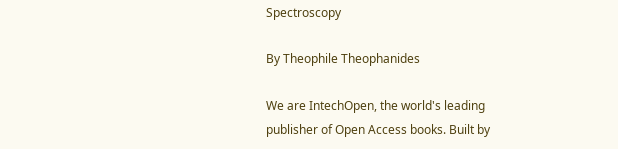Spectroscopy

By Theophile Theophanides

We are IntechOpen, the world's leading publisher of Open Access books. Built by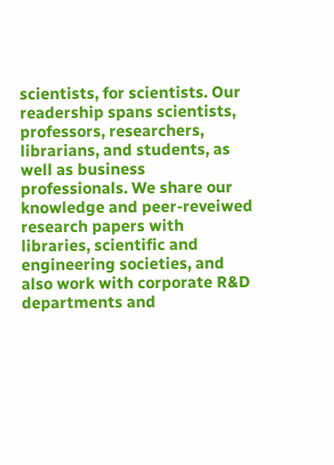scientists, for scientists. Our readership spans scientists, professors, researchers, librarians, and students, as well as business professionals. We share our knowledge and peer-reveiwed research papers with libraries, scientific and engineering societies, and also work with corporate R&D departments and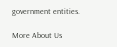government entities.

More About Us